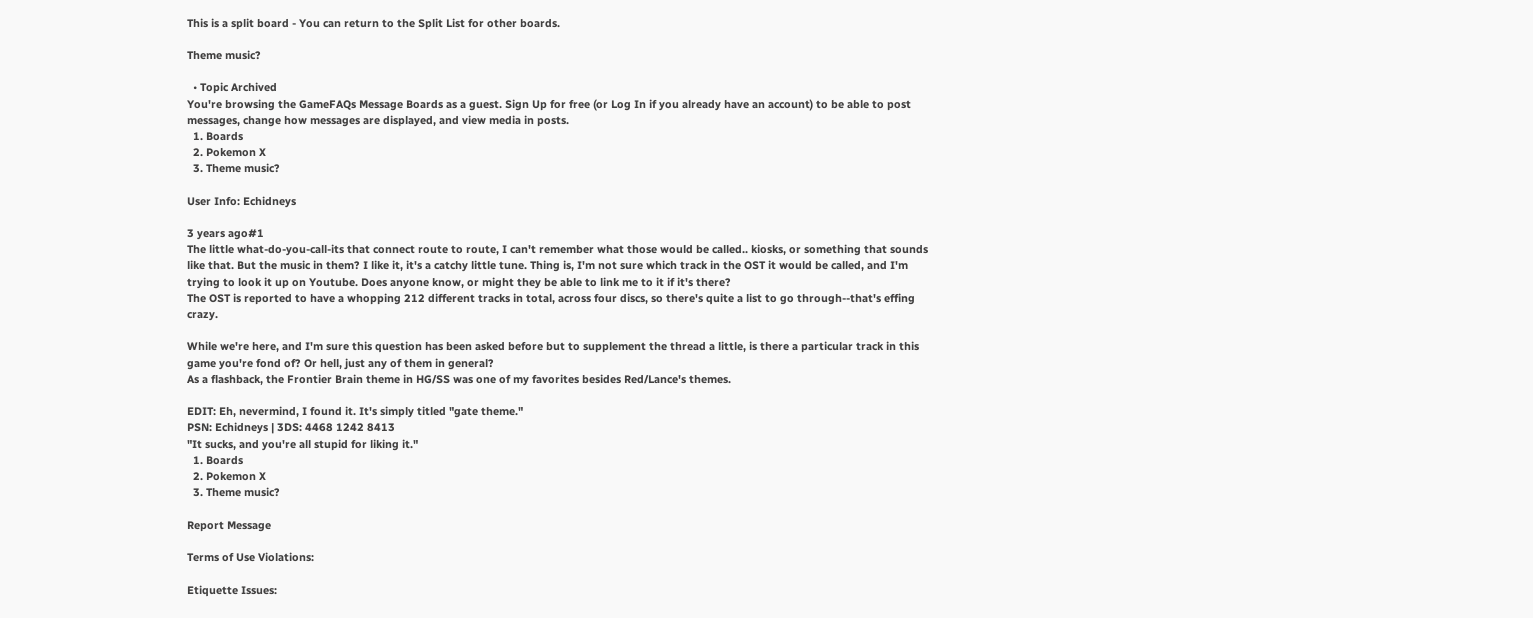This is a split board - You can return to the Split List for other boards.

Theme music?

  • Topic Archived
You're browsing the GameFAQs Message Boards as a guest. Sign Up for free (or Log In if you already have an account) to be able to post messages, change how messages are displayed, and view media in posts.
  1. Boards
  2. Pokemon X
  3. Theme music?

User Info: Echidneys

3 years ago#1
The little what-do-you-call-its that connect route to route, I can't remember what those would be called.. kiosks, or something that sounds like that. But the music in them? I like it, it's a catchy little tune. Thing is, I'm not sure which track in the OST it would be called, and I'm trying to look it up on Youtube. Does anyone know, or might they be able to link me to it if it's there?
The OST is reported to have a whopping 212 different tracks in total, across four discs, so there's quite a list to go through--that's effing crazy.

While we're here, and I'm sure this question has been asked before but to supplement the thread a little, is there a particular track in this game you're fond of? Or hell, just any of them in general?
As a flashback, the Frontier Brain theme in HG/SS was one of my favorites besides Red/Lance's themes.

EDIT: Eh, nevermind, I found it. It's simply titled "gate theme."
PSN: Echidneys | 3DS: 4468 1242 8413
"It sucks, and you're all stupid for liking it."
  1. Boards
  2. Pokemon X
  3. Theme music?

Report Message

Terms of Use Violations:

Etiquette Issues: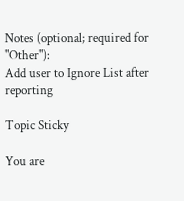Notes (optional; required for "Other"):
Add user to Ignore List after reporting

Topic Sticky

You are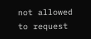not allowed to request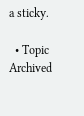a sticky.

  • Topic Archived